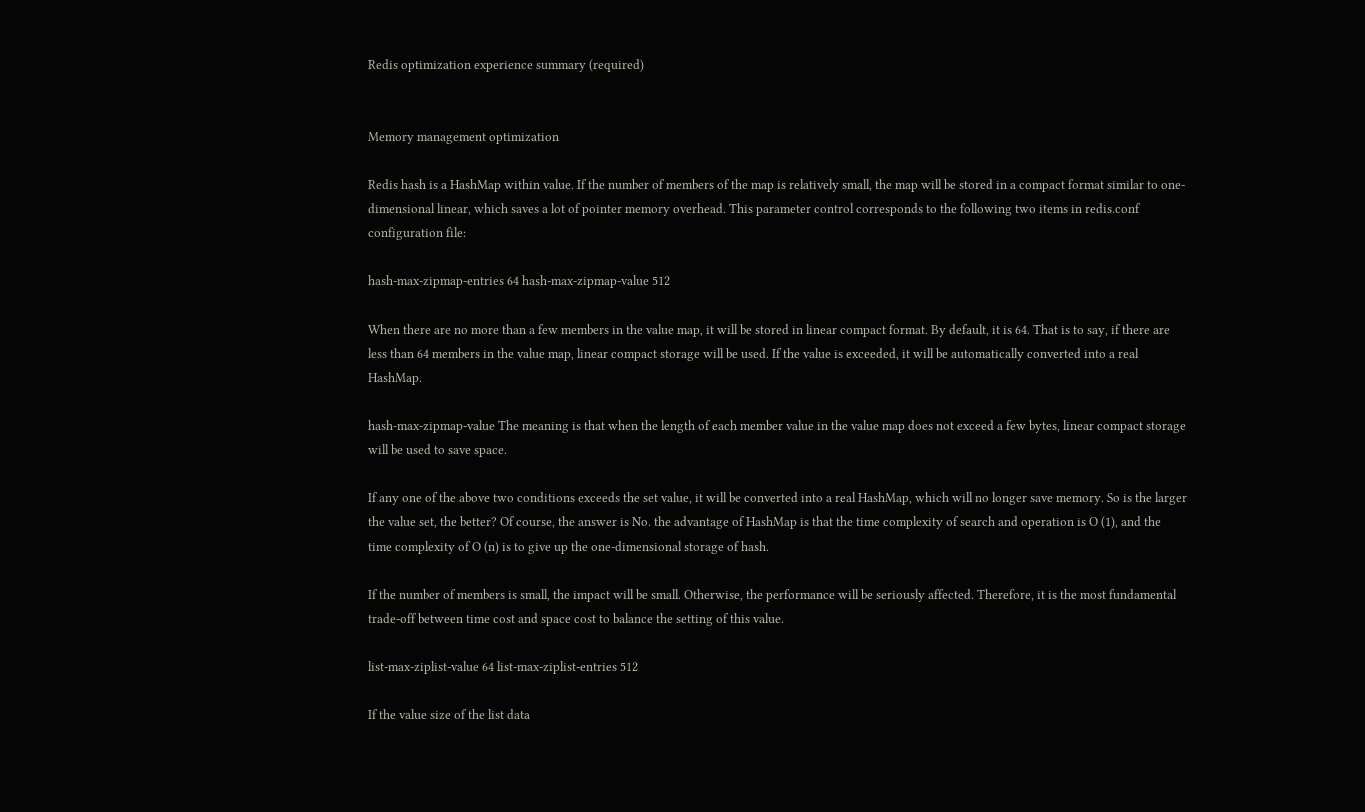Redis optimization experience summary (required)


Memory management optimization

Redis hash is a HashMap within value. If the number of members of the map is relatively small, the map will be stored in a compact format similar to one-dimensional linear, which saves a lot of pointer memory overhead. This parameter control corresponds to the following two items in redis.conf configuration file:

hash-max-zipmap-entries 64 hash-max-zipmap-value 512

When there are no more than a few members in the value map, it will be stored in linear compact format. By default, it is 64. That is to say, if there are less than 64 members in the value map, linear compact storage will be used. If the value is exceeded, it will be automatically converted into a real HashMap.

hash-max-zipmap-value The meaning is that when the length of each member value in the value map does not exceed a few bytes, linear compact storage will be used to save space.

If any one of the above two conditions exceeds the set value, it will be converted into a real HashMap, which will no longer save memory. So is the larger the value set, the better? Of course, the answer is No. the advantage of HashMap is that the time complexity of search and operation is O (1), and the time complexity of O (n) is to give up the one-dimensional storage of hash.

If the number of members is small, the impact will be small. Otherwise, the performance will be seriously affected. Therefore, it is the most fundamental trade-off between time cost and space cost to balance the setting of this value.

list-max-ziplist-value 64 list-max-ziplist-entries 512

If the value size of the list data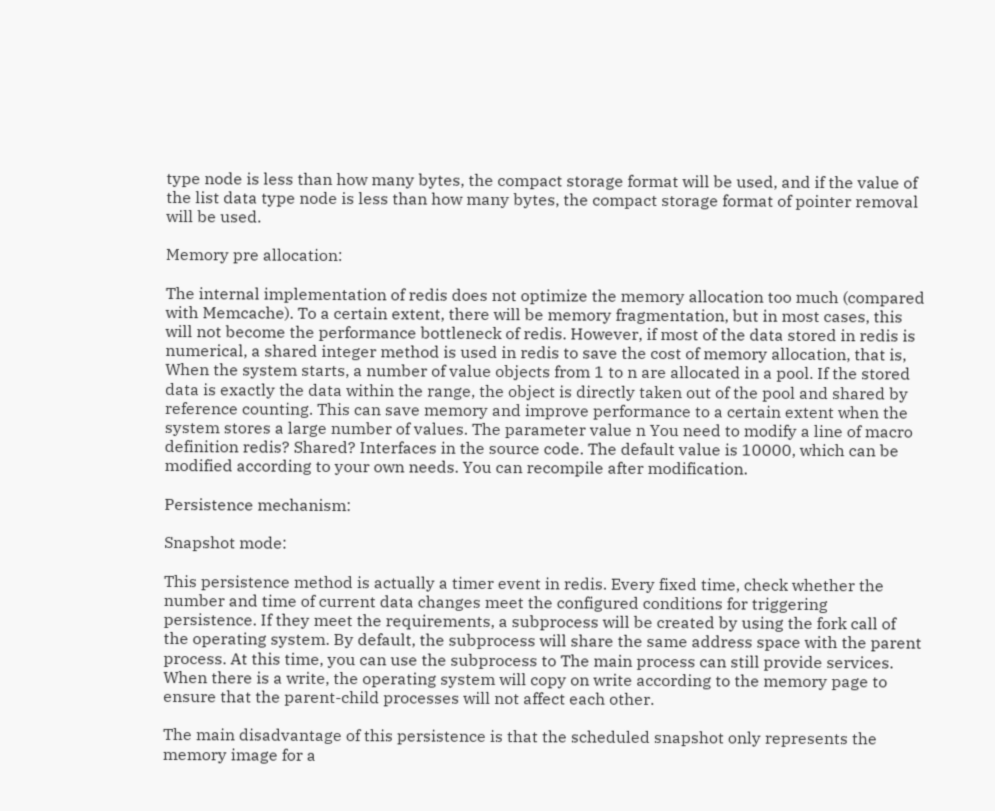type node is less than how many bytes, the compact storage format will be used, and if the value of the list data type node is less than how many bytes, the compact storage format of pointer removal will be used.

Memory pre allocation:

The internal implementation of redis does not optimize the memory allocation too much (compared with Memcache). To a certain extent, there will be memory fragmentation, but in most cases, this will not become the performance bottleneck of redis. However, if most of the data stored in redis is numerical, a shared integer method is used in redis to save the cost of memory allocation, that is, When the system starts, a number of value objects from 1 to n are allocated in a pool. If the stored data is exactly the data within the range, the object is directly taken out of the pool and shared by reference counting. This can save memory and improve performance to a certain extent when the system stores a large number of values. The parameter value n You need to modify a line of macro definition redis? Shared? Interfaces in the source code. The default value is 10000, which can be modified according to your own needs. You can recompile after modification.

Persistence mechanism:

Snapshot mode:

This persistence method is actually a timer event in redis. Every fixed time, check whether the number and time of current data changes meet the configured conditions for triggering persistence. If they meet the requirements, a subprocess will be created by using the fork call of the operating system. By default, the subprocess will share the same address space with the parent process. At this time, you can use the subprocess to The main process can still provide services. When there is a write, the operating system will copy on write according to the memory page to ensure that the parent-child processes will not affect each other.

The main disadvantage of this persistence is that the scheduled snapshot only represents the memory image for a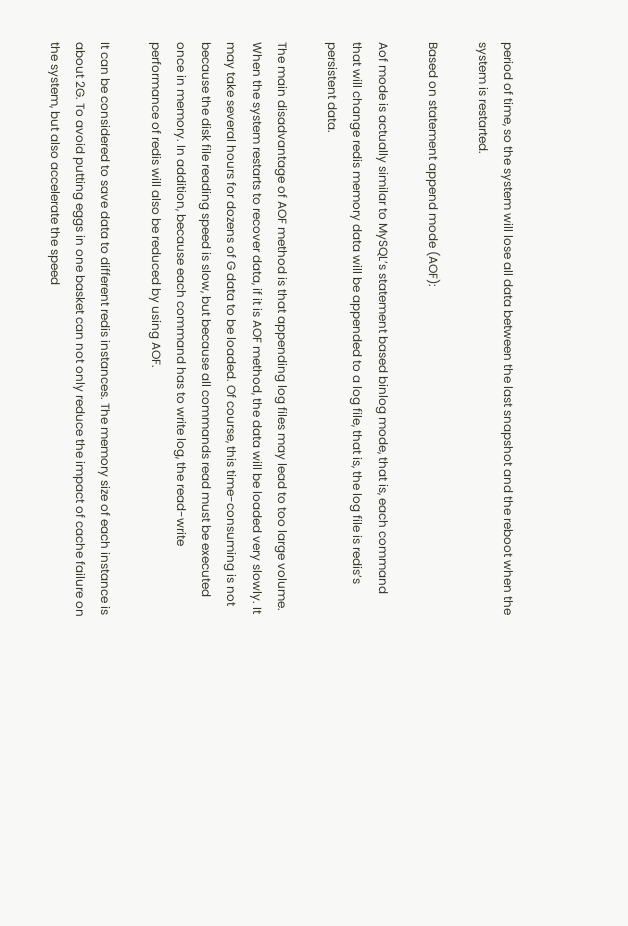period of time, so the system will lose all data between the last snapshot and the reboot when the system is restarted.

Based on statement append mode (AOF):

Aof mode is actually similar to MySQL’s statement based binlog mode, that is, each command that will change redis memory data will be appended to a log file, that is, the log file is redis’s persistent data.

The main disadvantage of AOF method is that appending log files may lead to too large volume. When the system restarts to recover data, if it is AOF method, the data will be loaded very slowly. It may take several hours for dozens of G data to be loaded. Of course, this time-consuming is not because the disk file reading speed is slow, but because all commands read must be executed once in memory. In addition, because each command has to write log, the read-write performance of redis will also be reduced by using AOF.

It can be considered to save data to different redis instances. The memory size of each instance is about 2G. To avoid putting eggs in one basket can not only reduce the impact of cache failure on the system, but also accelerate the speed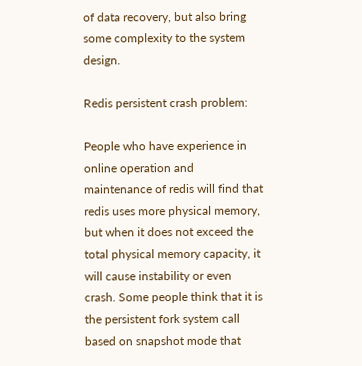of data recovery, but also bring some complexity to the system design.

Redis persistent crash problem:

People who have experience in online operation and maintenance of redis will find that redis uses more physical memory, but when it does not exceed the total physical memory capacity, it will cause instability or even crash. Some people think that it is the persistent fork system call based on snapshot mode that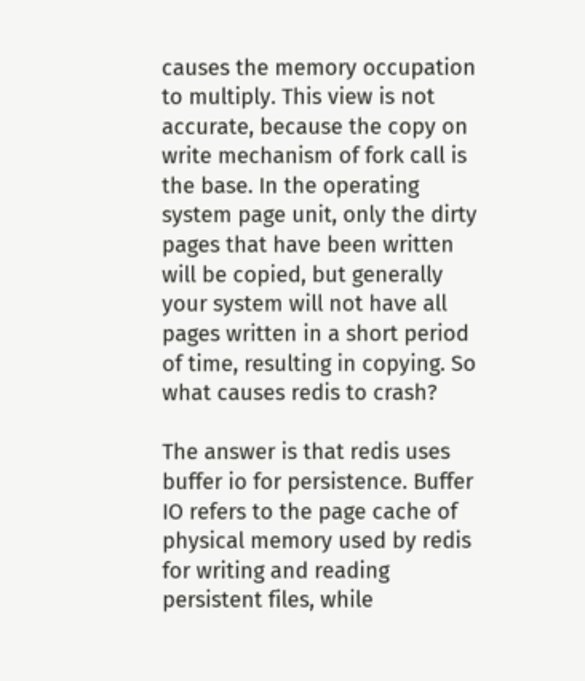causes the memory occupation to multiply. This view is not accurate, because the copy on write mechanism of fork call is the base. In the operating system page unit, only the dirty pages that have been written will be copied, but generally your system will not have all pages written in a short period of time, resulting in copying. So what causes redis to crash?

The answer is that redis uses buffer io for persistence. Buffer IO refers to the page cache of physical memory used by redis for writing and reading persistent files, while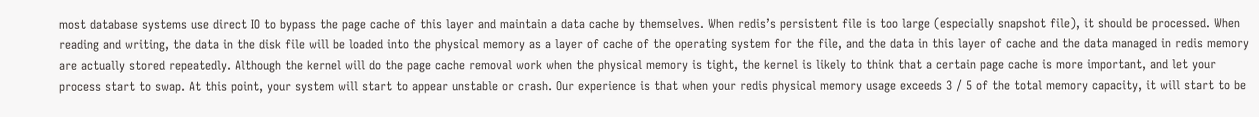most database systems use direct IO to bypass the page cache of this layer and maintain a data cache by themselves. When redis’s persistent file is too large (especially snapshot file), it should be processed. When reading and writing, the data in the disk file will be loaded into the physical memory as a layer of cache of the operating system for the file, and the data in this layer of cache and the data managed in redis memory are actually stored repeatedly. Although the kernel will do the page cache removal work when the physical memory is tight, the kernel is likely to think that a certain page cache is more important, and let your process start to swap. At this point, your system will start to appear unstable or crash. Our experience is that when your redis physical memory usage exceeds 3 / 5 of the total memory capacity, it will start to be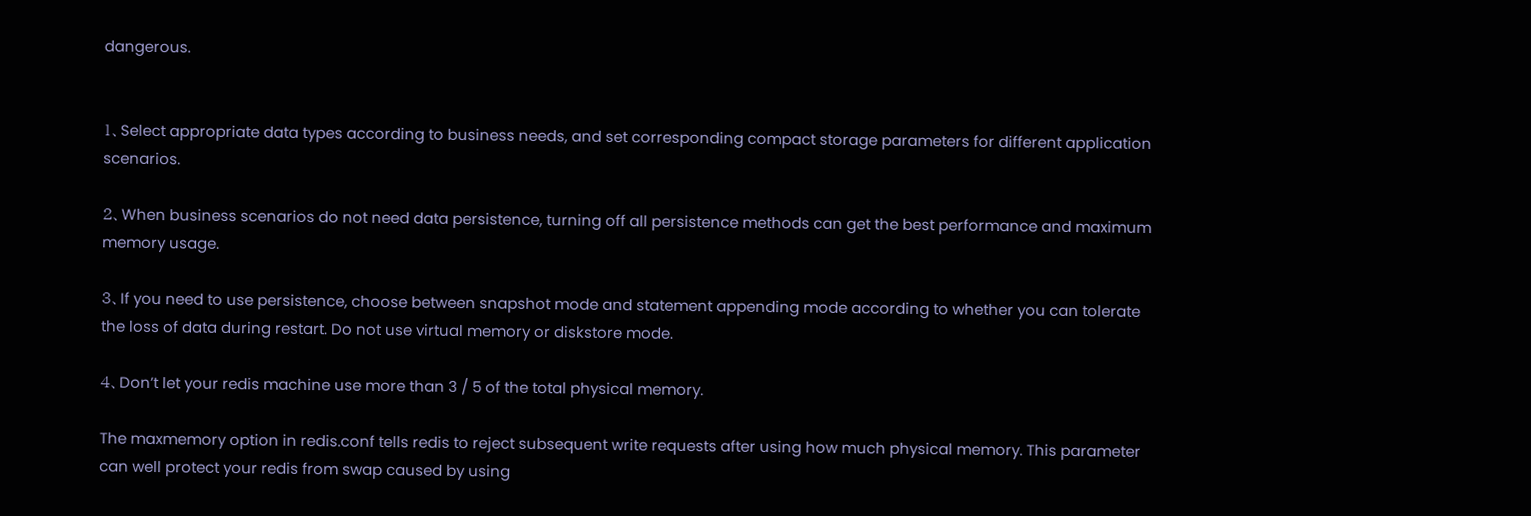dangerous.


1、Select appropriate data types according to business needs, and set corresponding compact storage parameters for different application scenarios.

2、When business scenarios do not need data persistence, turning off all persistence methods can get the best performance and maximum memory usage.

3、If you need to use persistence, choose between snapshot mode and statement appending mode according to whether you can tolerate the loss of data during restart. Do not use virtual memory or diskstore mode.

4、Don’t let your redis machine use more than 3 / 5 of the total physical memory.

The maxmemory option in redis.conf tells redis to reject subsequent write requests after using how much physical memory. This parameter can well protect your redis from swap caused by using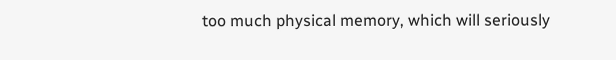too much physical memory, which will seriously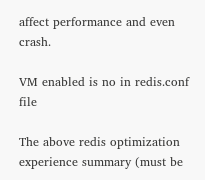affect performance and even crash.

VM enabled is no in redis.conf file

The above redis optimization experience summary (must be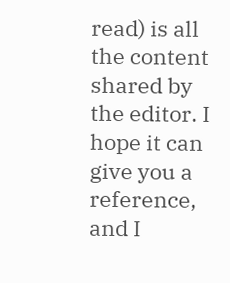read) is all the content shared by the editor. I hope it can give you a reference, and I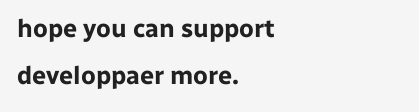hope you can support developpaer more.